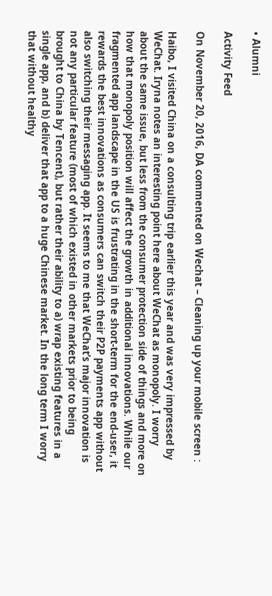• Alumni

Activity Feed

On November 20, 2016, DA commented on Wechat – Cleaning up your mobile screen :

Haibo, I visited China on a consulting trip earlier this year and was very impressed by WeChat. Iryna notes an interesting point here about WeChat as monopoly. I worry about the same issue, but less from the consumer protection side of things and more on how that monopoly position will affect the growth in additional innovations. While our fragmented app landscape in the US is frustrating in the short-term for the end-user, it rewards the best innovations as consumers can switch their P2P payments app without also switching their messaging app. It seems to me that WeChat’s major innovation is not any particular feature (most of which existed in other markets prior to being brought to China by Tencent), but rather their ability to a) wrap existing features in a single app, and b) deliver that app to a huge Chinese market. In the long term I worry that without healthy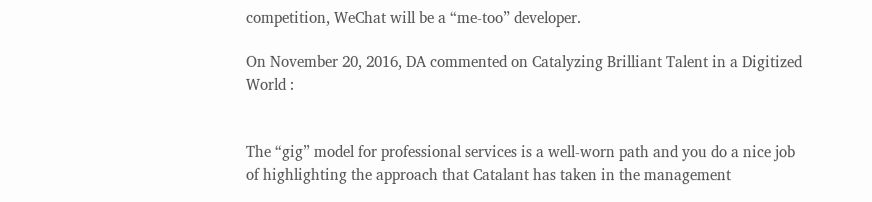competition, WeChat will be a “me-too” developer.

On November 20, 2016, DA commented on Catalyzing Brilliant Talent in a Digitized World :


The “gig” model for professional services is a well-worn path and you do a nice job of highlighting the approach that Catalant has taken in the management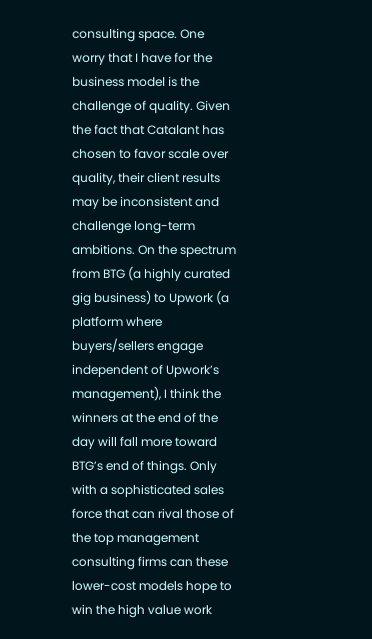consulting space. One worry that I have for the business model is the challenge of quality. Given the fact that Catalant has chosen to favor scale over quality, their client results may be inconsistent and challenge long-term ambitions. On the spectrum from BTG (a highly curated gig business) to Upwork (a platform where buyers/sellers engage independent of Upwork’s management), I think the winners at the end of the day will fall more toward BTG’s end of things. Only with a sophisticated sales force that can rival those of the top management consulting firms can these lower-cost models hope to win the high value work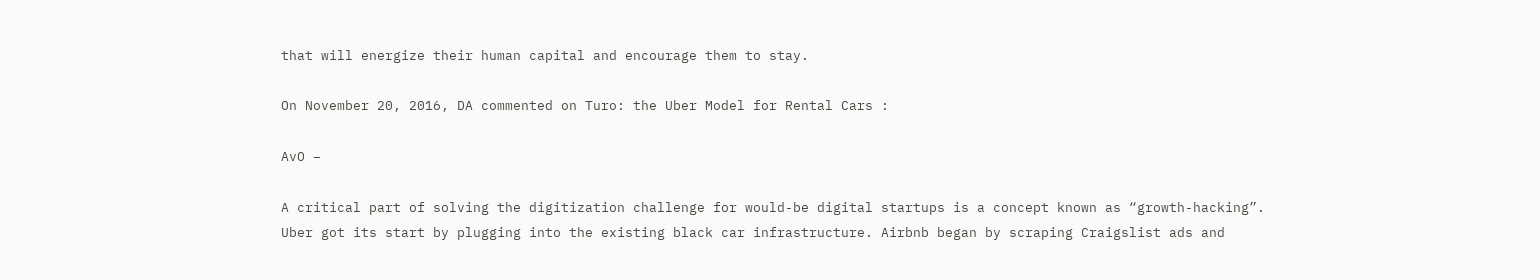that will energize their human capital and encourage them to stay.

On November 20, 2016, DA commented on Turo: the Uber Model for Rental Cars :

AvO –

A critical part of solving the digitization challenge for would-be digital startups is a concept known as “growth-hacking”. Uber got its start by plugging into the existing black car infrastructure. Airbnb began by scraping Craigslist ads and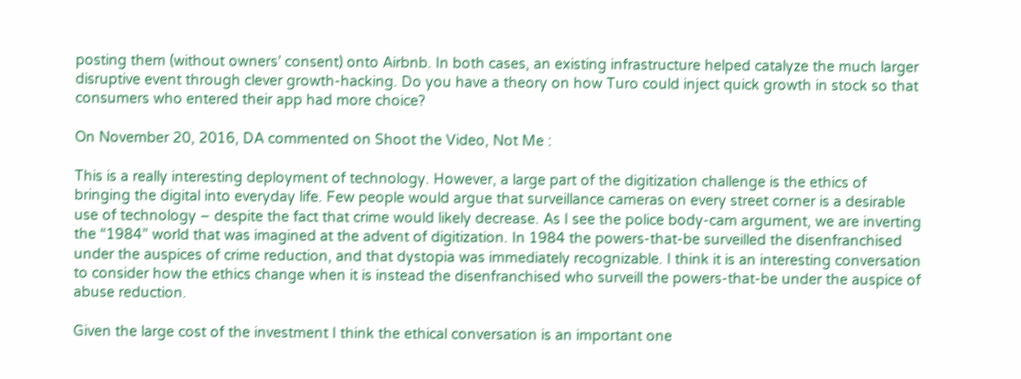posting them (without owners’ consent) onto Airbnb. In both cases, an existing infrastructure helped catalyze the much larger disruptive event through clever growth-hacking. Do you have a theory on how Turo could inject quick growth in stock so that consumers who entered their app had more choice?

On November 20, 2016, DA commented on Shoot the Video, Not Me :

This is a really interesting deployment of technology. However, a large part of the digitization challenge is the ethics of bringing the digital into everyday life. Few people would argue that surveillance cameras on every street corner is a desirable use of technology – despite the fact that crime would likely decrease. As I see the police body-cam argument, we are inverting the “1984” world that was imagined at the advent of digitization. In 1984 the powers-that-be surveilled the disenfranchised under the auspices of crime reduction, and that dystopia was immediately recognizable. I think it is an interesting conversation to consider how the ethics change when it is instead the disenfranchised who surveill the powers-that-be under the auspice of abuse reduction.

Given the large cost of the investment I think the ethical conversation is an important one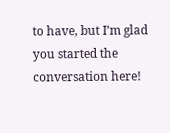to have, but I’m glad you started the conversation here!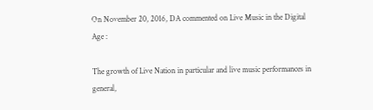On November 20, 2016, DA commented on Live Music in the Digital Age :

The growth of Live Nation in particular and live music performances in general,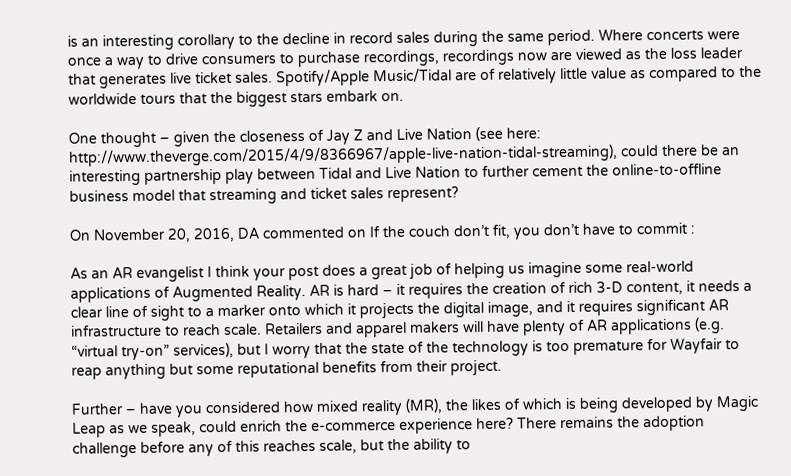is an interesting corollary to the decline in record sales during the same period. Where concerts were once a way to drive consumers to purchase recordings, recordings now are viewed as the loss leader that generates live ticket sales. Spotify/Apple Music/Tidal are of relatively little value as compared to the worldwide tours that the biggest stars embark on.

One thought – given the closeness of Jay Z and Live Nation (see here: http://www.theverge.com/2015/4/9/8366967/apple-live-nation-tidal-streaming), could there be an interesting partnership play between Tidal and Live Nation to further cement the online-to-offline business model that streaming and ticket sales represent?

On November 20, 2016, DA commented on If the couch don’t fit, you don’t have to commit :

As an AR evangelist I think your post does a great job of helping us imagine some real-world applications of Augmented Reality. AR is hard – it requires the creation of rich 3-D content, it needs a clear line of sight to a marker onto which it projects the digital image, and it requires significant AR infrastructure to reach scale. Retailers and apparel makers will have plenty of AR applications (e.g. “virtual try-on” services), but I worry that the state of the technology is too premature for Wayfair to reap anything but some reputational benefits from their project.

Further – have you considered how mixed reality (MR), the likes of which is being developed by Magic Leap as we speak, could enrich the e-commerce experience here? There remains the adoption challenge before any of this reaches scale, but the ability to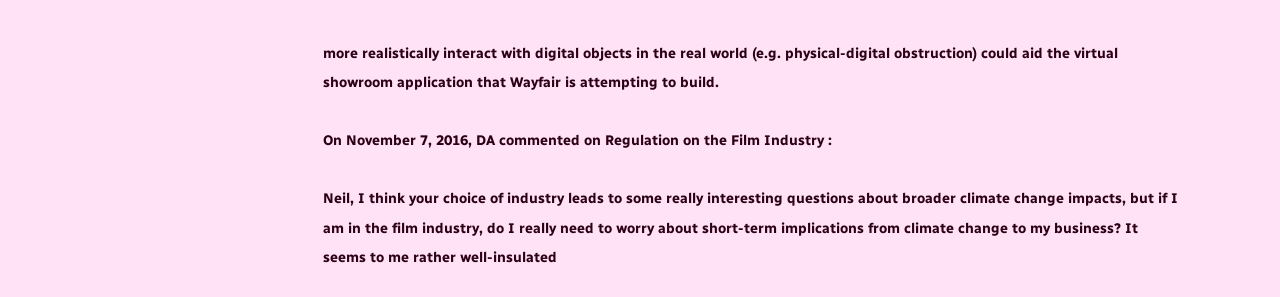more realistically interact with digital objects in the real world (e.g. physical-digital obstruction) could aid the virtual showroom application that Wayfair is attempting to build.

On November 7, 2016, DA commented on Regulation on the Film Industry :

Neil, I think your choice of industry leads to some really interesting questions about broader climate change impacts, but if I am in the film industry, do I really need to worry about short-term implications from climate change to my business? It seems to me rather well-insulated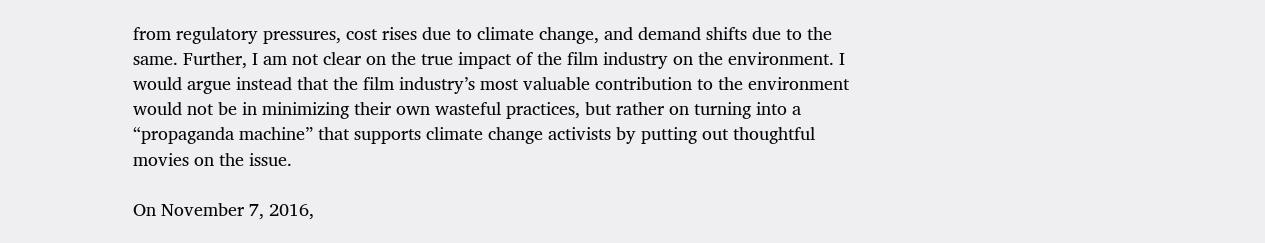from regulatory pressures, cost rises due to climate change, and demand shifts due to the same. Further, I am not clear on the true impact of the film industry on the environment. I would argue instead that the film industry’s most valuable contribution to the environment would not be in minimizing their own wasteful practices, but rather on turning into a “propaganda machine” that supports climate change activists by putting out thoughtful movies on the issue.

On November 7, 2016,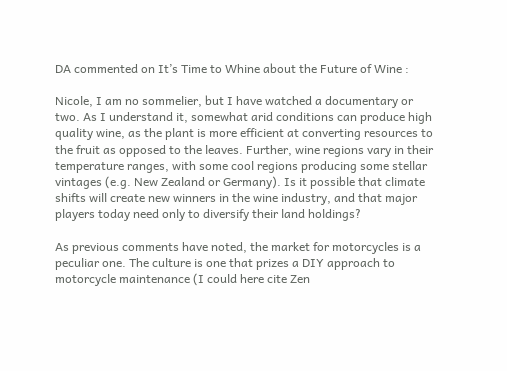DA commented on It’s Time to Whine about the Future of Wine :

Nicole, I am no sommelier, but I have watched a documentary or two. As I understand it, somewhat arid conditions can produce high quality wine, as the plant is more efficient at converting resources to the fruit as opposed to the leaves. Further, wine regions vary in their temperature ranges, with some cool regions producing some stellar vintages (e.g. New Zealand or Germany). Is it possible that climate shifts will create new winners in the wine industry, and that major players today need only to diversify their land holdings?

As previous comments have noted, the market for motorcycles is a peculiar one. The culture is one that prizes a DIY approach to motorcycle maintenance (I could here cite Zen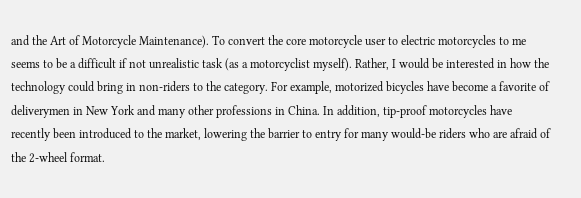and the Art of Motorcycle Maintenance). To convert the core motorcycle user to electric motorcycles to me seems to be a difficult if not unrealistic task (as a motorcyclist myself). Rather, I would be interested in how the technology could bring in non-riders to the category. For example, motorized bicycles have become a favorite of deliverymen in New York and many other professions in China. In addition, tip-proof motorcycles have recently been introduced to the market, lowering the barrier to entry for many would-be riders who are afraid of the 2-wheel format.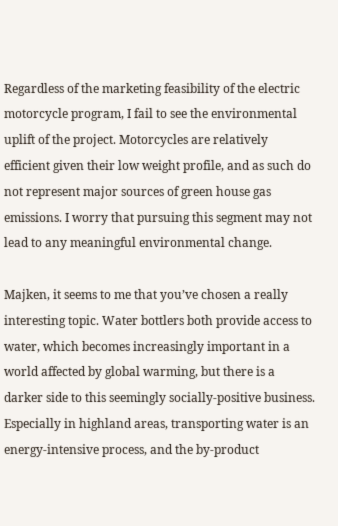Regardless of the marketing feasibility of the electric motorcycle program, I fail to see the environmental uplift of the project. Motorcycles are relatively efficient given their low weight profile, and as such do not represent major sources of green house gas emissions. I worry that pursuing this segment may not lead to any meaningful environmental change.

Majken, it seems to me that you’ve chosen a really interesting topic. Water bottlers both provide access to water, which becomes increasingly important in a world affected by global warming, but there is a darker side to this seemingly socially-positive business. Especially in highland areas, transporting water is an energy-intensive process, and the by-product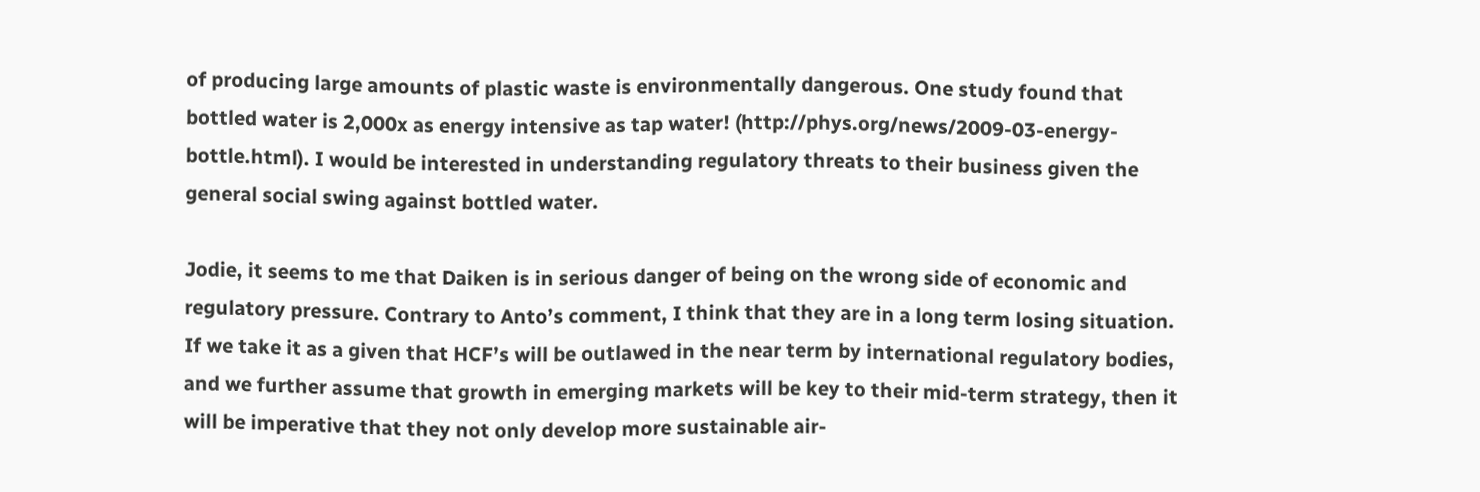of producing large amounts of plastic waste is environmentally dangerous. One study found that bottled water is 2,000x as energy intensive as tap water! (http://phys.org/news/2009-03-energy-bottle.html). I would be interested in understanding regulatory threats to their business given the general social swing against bottled water.

Jodie, it seems to me that Daiken is in serious danger of being on the wrong side of economic and regulatory pressure. Contrary to Anto’s comment, I think that they are in a long term losing situation. If we take it as a given that HCF’s will be outlawed in the near term by international regulatory bodies, and we further assume that growth in emerging markets will be key to their mid-term strategy, then it will be imperative that they not only develop more sustainable air-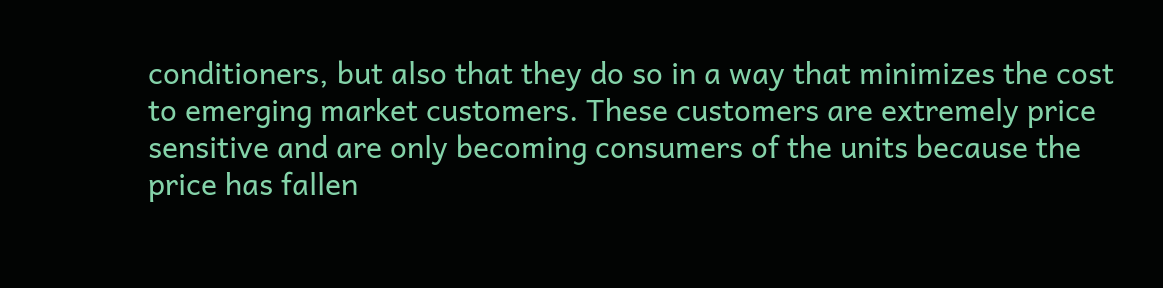conditioners, but also that they do so in a way that minimizes the cost to emerging market customers. These customers are extremely price sensitive and are only becoming consumers of the units because the price has fallen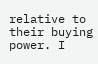relative to their buying power. I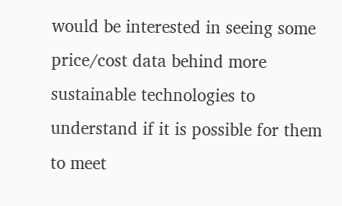would be interested in seeing some price/cost data behind more sustainable technologies to understand if it is possible for them to meet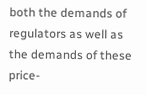both the demands of regulators as well as the demands of these price-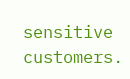sensitive customers.